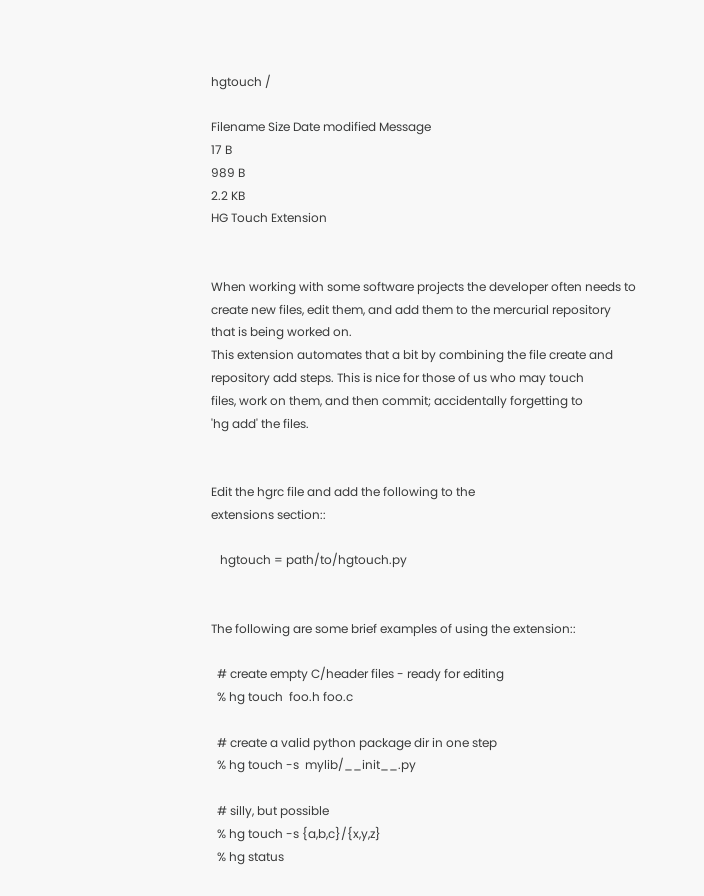hgtouch /

Filename Size Date modified Message
17 B
989 B
2.2 KB
HG Touch Extension


When working with some software projects the developer often needs to
create new files, edit them, and add them to the mercurial repository
that is being worked on.
This extension automates that a bit by combining the file create and
repository add steps. This is nice for those of us who may touch
files, work on them, and then commit; accidentally forgetting to
'hg add' the files.


Edit the hgrc file and add the following to the
extensions section::

   hgtouch = path/to/hgtouch.py


The following are some brief examples of using the extension::

  # create empty C/header files - ready for editing
  % hg touch  foo.h foo.c

  # create a valid python package dir in one step
  % hg touch -s  mylib/__init__.py

  # silly, but possible
  % hg touch -s {a,b,c}/{x,y,z}
  % hg status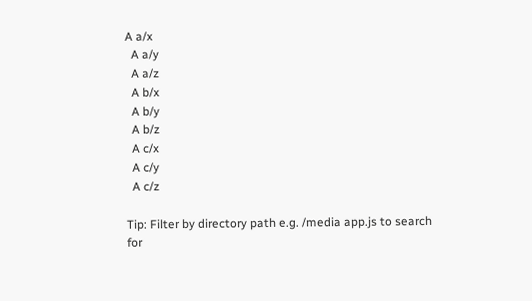A a/x
  A a/y
  A a/z
  A b/x
  A b/y
  A b/z
  A c/x
  A c/y
  A c/z

Tip: Filter by directory path e.g. /media app.js to search for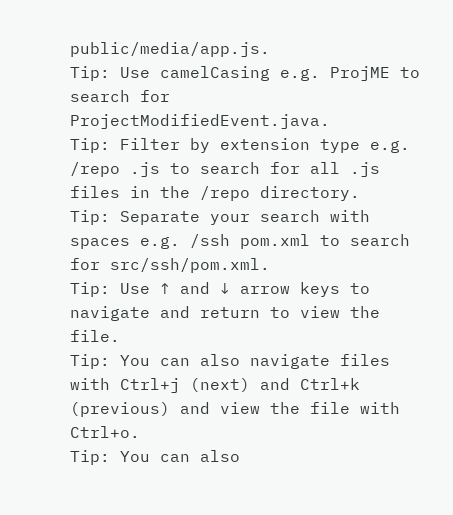public/media/app.js.
Tip: Use camelCasing e.g. ProjME to search for ProjectModifiedEvent.java.
Tip: Filter by extension type e.g. /repo .js to search for all .js files in the /repo directory.
Tip: Separate your search with spaces e.g. /ssh pom.xml to search for src/ssh/pom.xml.
Tip: Use ↑ and ↓ arrow keys to navigate and return to view the file.
Tip: You can also navigate files with Ctrl+j (next) and Ctrl+k (previous) and view the file with Ctrl+o.
Tip: You can also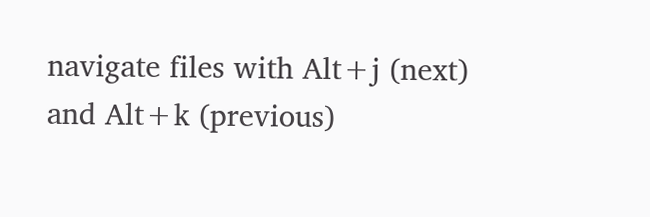navigate files with Alt+j (next) and Alt+k (previous)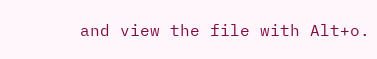and view the file with Alt+o.